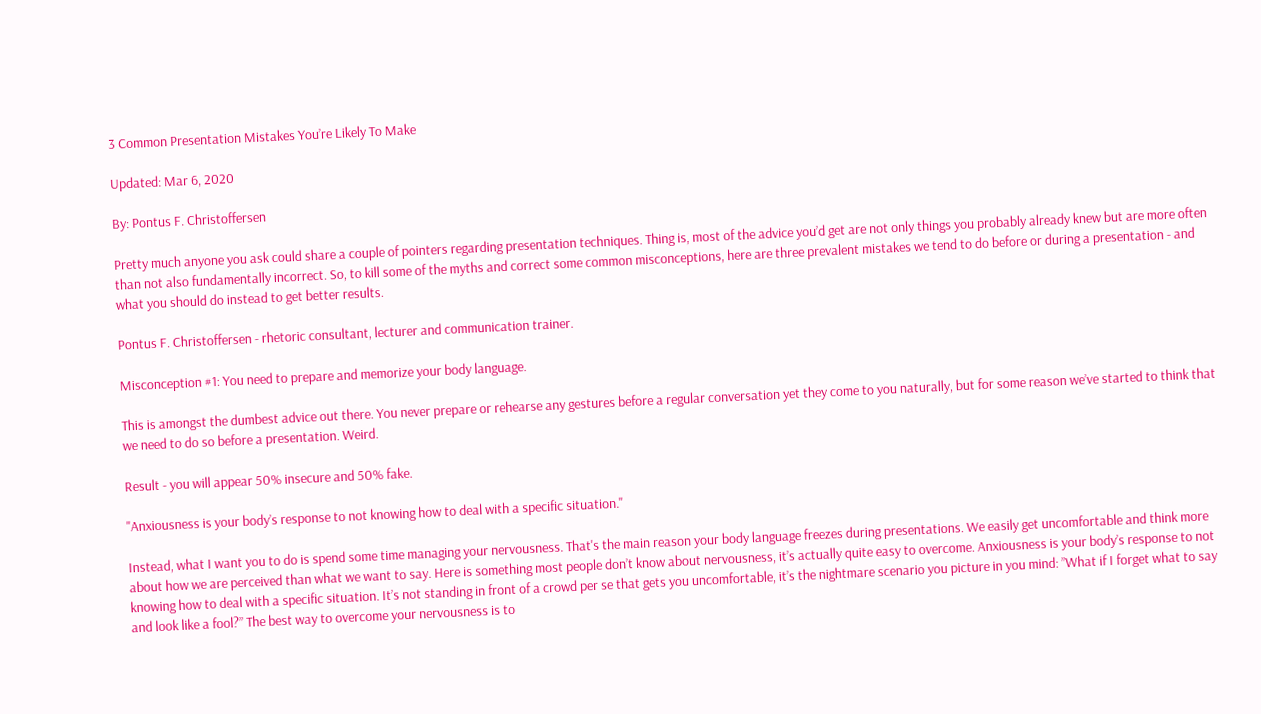3 Common Presentation Mistakes You’re Likely To Make

Updated: Mar 6, 2020

By: Pontus F. Christoffersen

Pretty much anyone you ask could share a couple of pointers regarding presentation techniques. Thing is, most of the advice you’d get are not only things you probably already knew but are more often than not also fundamentally incorrect. So, to kill some of the myths and correct some common misconceptions, here are three prevalent mistakes we tend to do before or during a presentation - and what you should do instead to get better results.

Pontus F. Christoffersen - rhetoric consultant, lecturer and communication trainer.

Misconception #1: You need to prepare and memorize your body language.

This is amongst the dumbest advice out there. You never prepare or rehearse any gestures before a regular conversation yet they come to you naturally, but for some reason we’ve started to think that we need to do so before a presentation. Weird.

Result - you will appear 50% insecure and 50% fake.

"Anxiousness is your body’s response to not knowing how to deal with a specific situation."

Instead, what I want you to do is spend some time managing your nervousness. That's the main reason your body language freezes during presentations. We easily get uncomfortable and think more about how we are perceived than what we want to say. Here is something most people don’t know about nervousness, it’s actually quite easy to overcome. Anxiousness is your body’s response to not knowing how to deal with a specific situation. It’s not standing in front of a crowd per se that gets you uncomfortable, it’s the nightmare scenario you picture in you mind: ”What if I forget what to say and look like a fool?” The best way to overcome your nervousness is to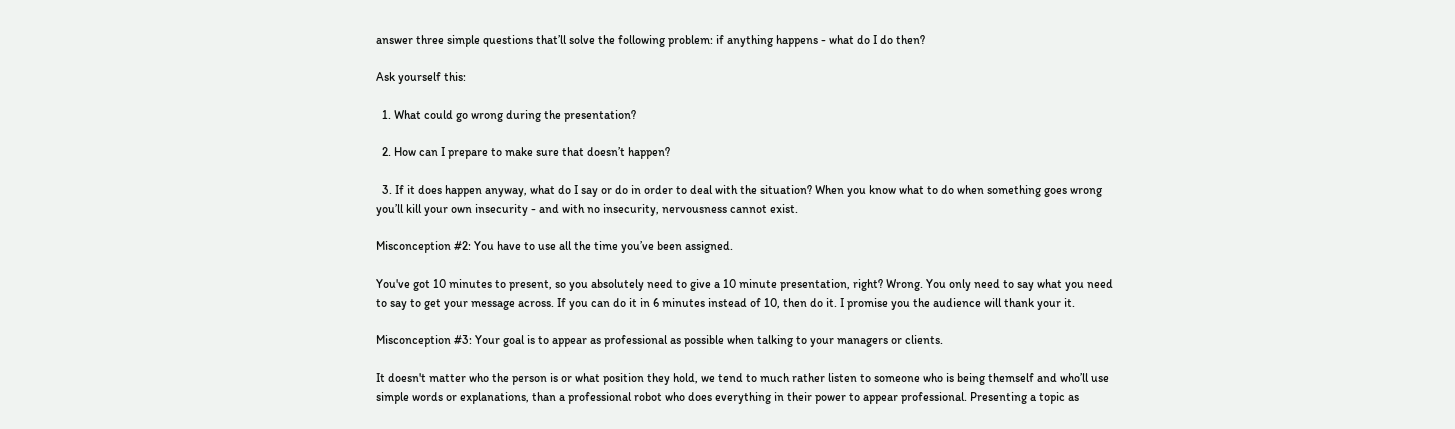answer three simple questions that’ll solve the following problem: if anything happens - what do I do then?

Ask yourself this:

  1. What could go wrong during the presentation?

  2. How can I prepare to make sure that doesn’t happen?

  3. If it does happen anyway, what do I say or do in order to deal with the situation? When you know what to do when something goes wrong you’ll kill your own insecurity - and with no insecurity, nervousness cannot exist.

Misconception #2: You have to use all the time you’ve been assigned.

You've got 10 minutes to present, so you absolutely need to give a 10 minute presentation, right? Wrong. You only need to say what you need to say to get your message across. If you can do it in 6 minutes instead of 10, then do it. I promise you the audience will thank your it.

Misconception #3: Your goal is to appear as professional as possible when talking to your managers or clients.

It doesn't matter who the person is or what position they hold, we tend to much rather listen to someone who is being themself and who’ll use simple words or explanations, than a professional robot who does everything in their power to appear professional. Presenting a topic as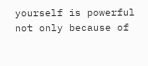yourself is powerful not only because of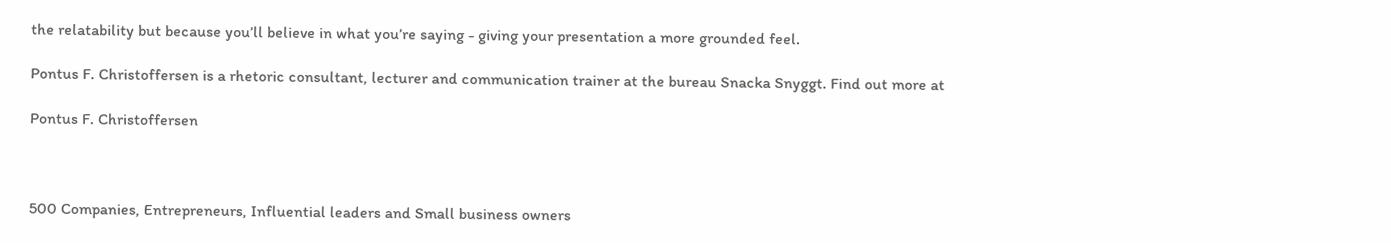the relatability but because you’ll believe in what you’re saying - giving your presentation a more grounded feel.

Pontus F. Christoffersen is a rhetoric consultant, lecturer and communication trainer at the bureau Snacka Snyggt. Find out more at

Pontus F. Christoffersen



500 Companies, Entrepreneurs, Influential leaders and Small business owners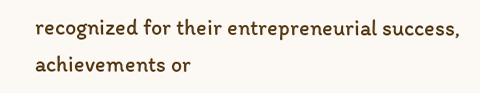recognized for their entrepreneurial success, achievements or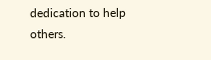dedication to help others.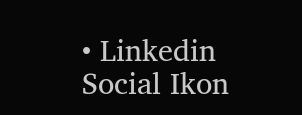• Linkedin Social Ikon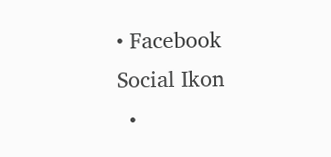• Facebook Social Ikon
  •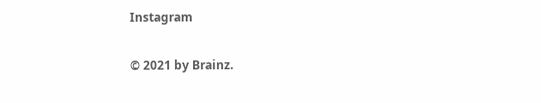Instagram


© 2021 by Brainz.